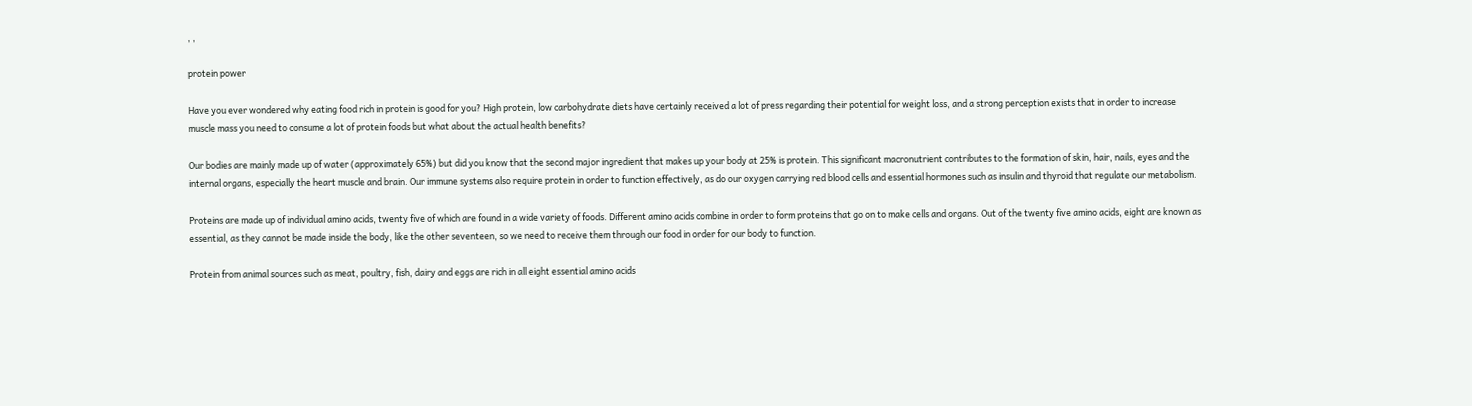, ,

protein power

Have you ever wondered why eating food rich in protein is good for you? High protein, low carbohydrate diets have certainly received a lot of press regarding their potential for weight loss, and a strong perception exists that in order to increase muscle mass you need to consume a lot of protein foods but what about the actual health benefits?

Our bodies are mainly made up of water (approximately 65%) but did you know that the second major ingredient that makes up your body at 25% is protein. This significant macronutrient contributes to the formation of skin, hair, nails, eyes and the internal organs, especially the heart muscle and brain. Our immune systems also require protein in order to function effectively, as do our oxygen carrying red blood cells and essential hormones such as insulin and thyroid that regulate our metabolism.

Proteins are made up of individual amino acids, twenty five of which are found in a wide variety of foods. Different amino acids combine in order to form proteins that go on to make cells and organs. Out of the twenty five amino acids, eight are known as essential, as they cannot be made inside the body, like the other seventeen, so we need to receive them through our food in order for our body to function.

Protein from animal sources such as meat, poultry, fish, dairy and eggs are rich in all eight essential amino acids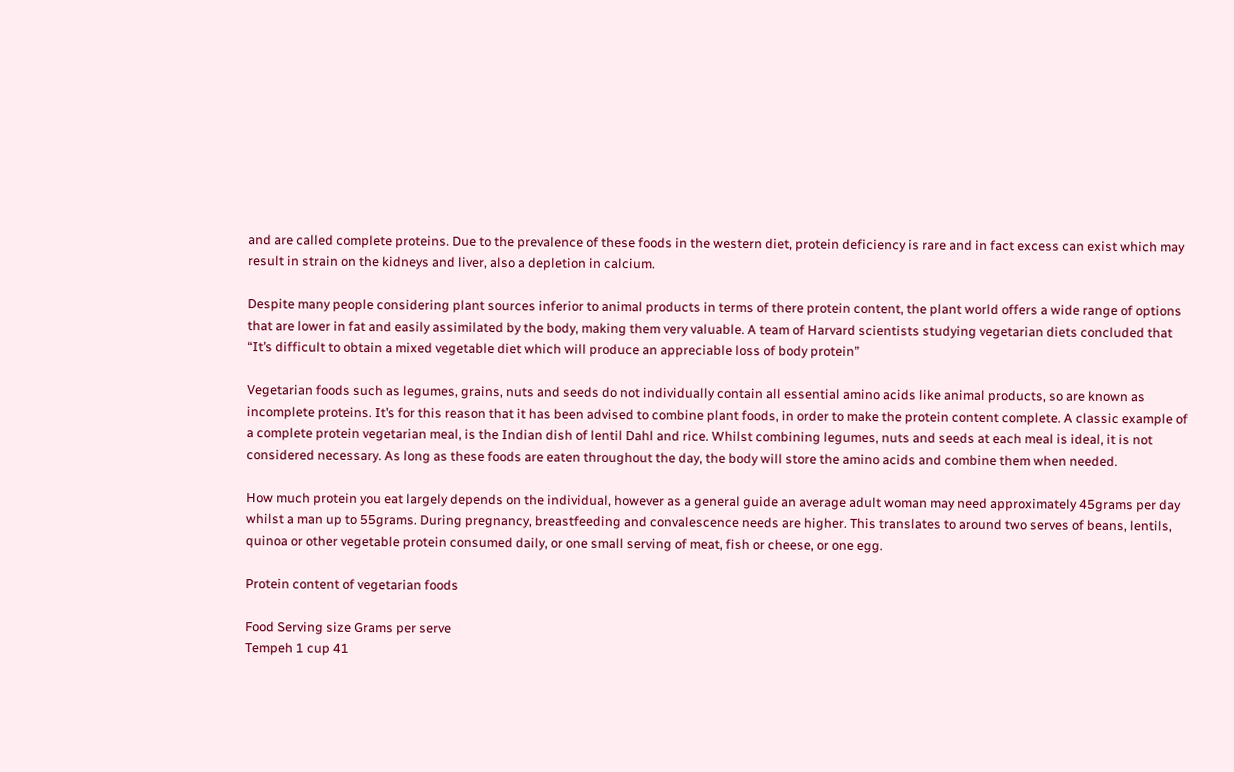and are called complete proteins. Due to the prevalence of these foods in the western diet, protein deficiency is rare and in fact excess can exist which may result in strain on the kidneys and liver, also a depletion in calcium.

Despite many people considering plant sources inferior to animal products in terms of there protein content, the plant world offers a wide range of options that are lower in fat and easily assimilated by the body, making them very valuable. A team of Harvard scientists studying vegetarian diets concluded that “It’s difficult to obtain a mixed vegetable diet which will produce an appreciable loss of body protein”

Vegetarian foods such as legumes, grains, nuts and seeds do not individually contain all essential amino acids like animal products, so are known as incomplete proteins. It’s for this reason that it has been advised to combine plant foods, in order to make the protein content complete. A classic example of a complete protein vegetarian meal, is the Indian dish of lentil Dahl and rice. Whilst combining legumes, nuts and seeds at each meal is ideal, it is not considered necessary. As long as these foods are eaten throughout the day, the body will store the amino acids and combine them when needed.

How much protein you eat largely depends on the individual, however as a general guide an average adult woman may need approximately 45grams per day whilst a man up to 55grams. During pregnancy, breastfeeding and convalescence needs are higher. This translates to around two serves of beans, lentils, quinoa or other vegetable protein consumed daily, or one small serving of meat, fish or cheese, or one egg.

Protein content of vegetarian foods

Food Serving size Grams per serve
Tempeh 1 cup 41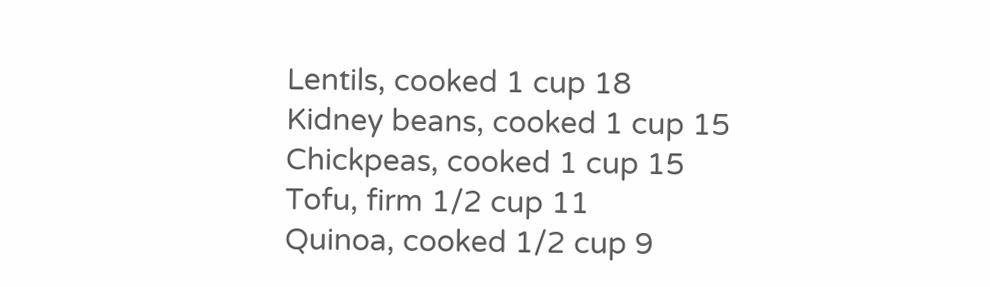Lentils, cooked 1 cup 18
Kidney beans, cooked 1 cup 15
Chickpeas, cooked 1 cup 15
Tofu, firm 1/2 cup 11
Quinoa, cooked 1/2 cup 9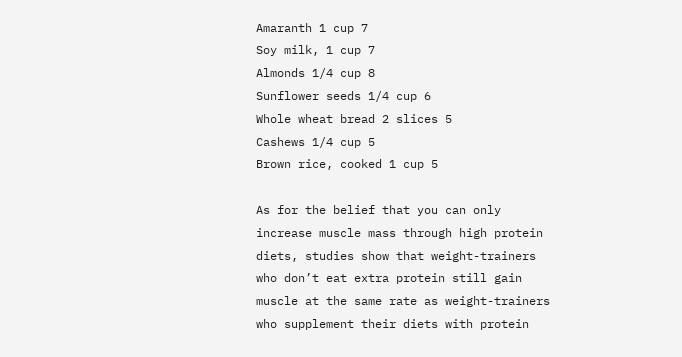Amaranth 1 cup 7
Soy milk, 1 cup 7
Almonds 1/4 cup 8
Sunflower seeds 1/4 cup 6
Whole wheat bread 2 slices 5
Cashews 1/4 cup 5
Brown rice, cooked 1 cup 5

As for the belief that you can only increase muscle mass through high protein diets, studies show that weight-trainers who don’t eat extra protein still gain muscle at the same rate as weight-trainers who supplement their diets with protein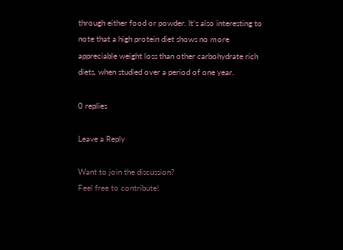through either food or powder. It’s also interesting to note that a high protein diet shows no more appreciable weight loss than other carbohydrate rich diets, when studied over a period of one year.

0 replies

Leave a Reply

Want to join the discussion?
Feel free to contribute!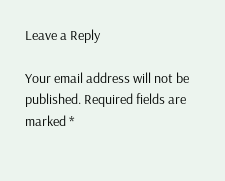Leave a Reply

Your email address will not be published. Required fields are marked *